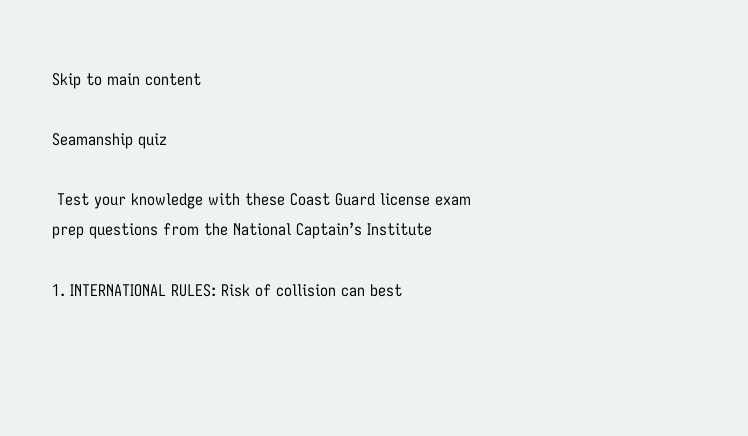Skip to main content

Seamanship quiz

 Test your knowledge with these Coast Guard license exam prep questions from the National Captain’s Institute

1. INTERNATIONAL RULES: Risk of collision can best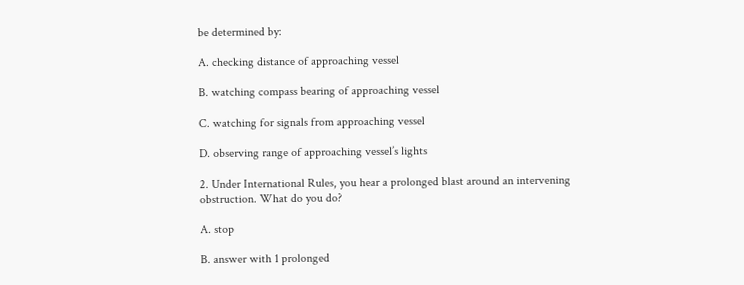be determined by:

A. checking distance of approaching vessel

B. watching compass bearing of approaching vessel

C. watching for signals from approaching vessel

D. observing range of approaching vessel’s lights

2. Under International Rules, you hear a prolonged blast around an intervening obstruction. What do you do?

A. stop

B. answer with 1 prolonged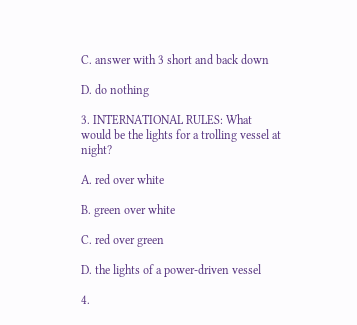C. answer with 3 short and back down

D. do nothing

3. INTERNATIONAL RULES: What would be the lights for a trolling vessel at night?

A. red over white

B. green over white

C. red over green

D. the lights of a power-driven vessel

4.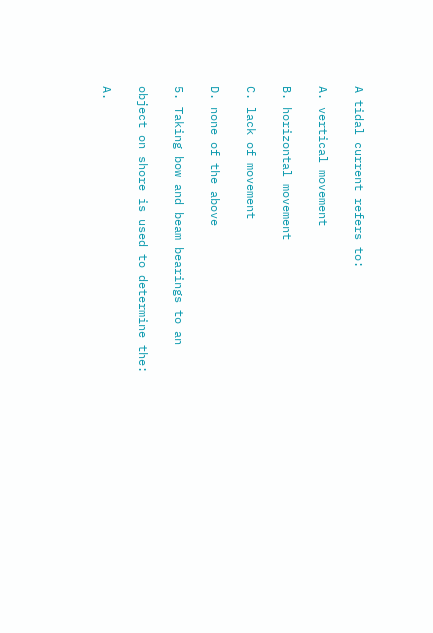A tidal current refers to:

A. vertical movement

B. horizontal movement

C. lack of movement

D. none of the above

5. Taking bow and beam bearings to an

object on shore is used to determine the:

A.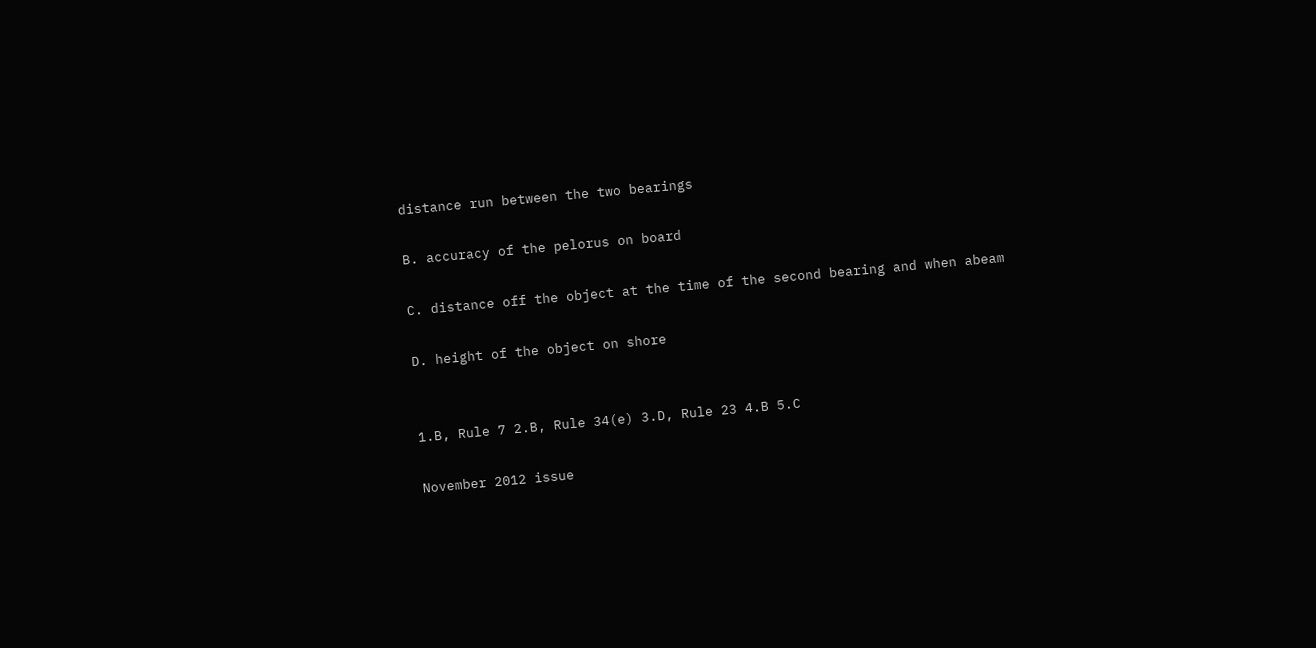distance run between the two bearings

B. accuracy of the pelorus on board

C. distance off the object at the time of the second bearing and when abeam

D. height of the object on shore


1.B, Rule 7 2.B, Rule 34(e) 3.D, Rule 23 4.B 5.C

November 2012 issue